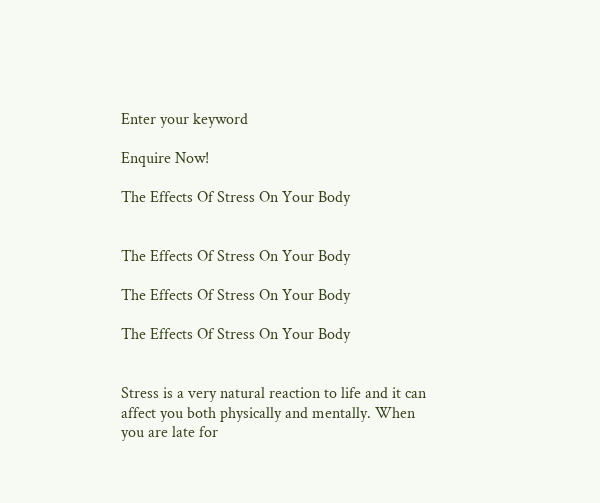Enter your keyword

Enquire Now!

The Effects Of Stress On Your Body


The Effects Of Stress On Your Body

The Effects Of Stress On Your Body

The Effects Of Stress On Your Body


Stress is a very natural reaction to life and it can affect you both physically and mentally. When you are late for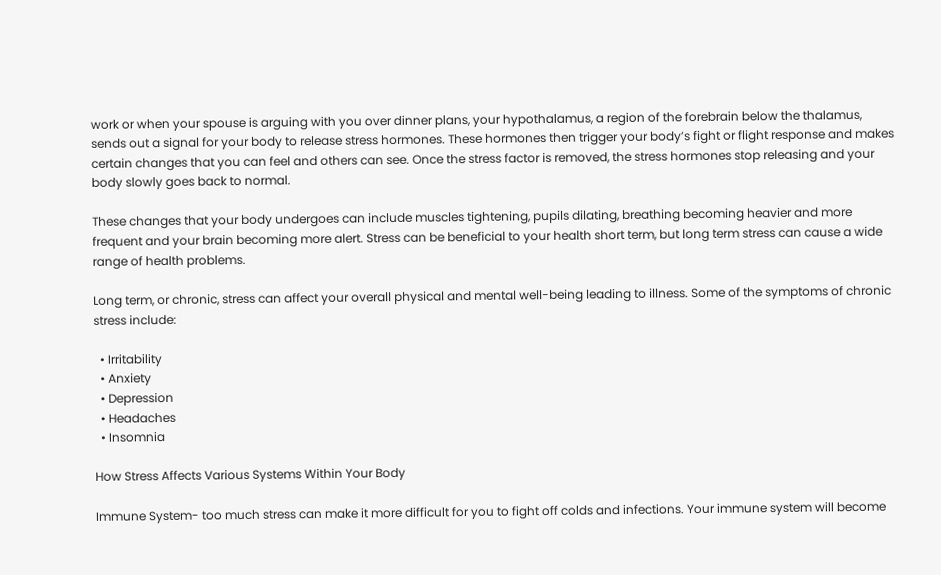work or when your spouse is arguing with you over dinner plans, your hypothalamus, a region of the forebrain below the thalamus, sends out a signal for your body to release stress hormones. These hormones then trigger your body’s fight or flight response and makes certain changes that you can feel and others can see. Once the stress factor is removed, the stress hormones stop releasing and your body slowly goes back to normal.

These changes that your body undergoes can include muscles tightening, pupils dilating, breathing becoming heavier and more frequent and your brain becoming more alert. Stress can be beneficial to your health short term, but long term stress can cause a wide range of health problems.

Long term, or chronic, stress can affect your overall physical and mental well-being leading to illness. Some of the symptoms of chronic stress include:

  • Irritability
  • Anxiety
  • Depression
  • Headaches
  • Insomnia

How Stress Affects Various Systems Within Your Body

Immune System- too much stress can make it more difficult for you to fight off colds and infections. Your immune system will become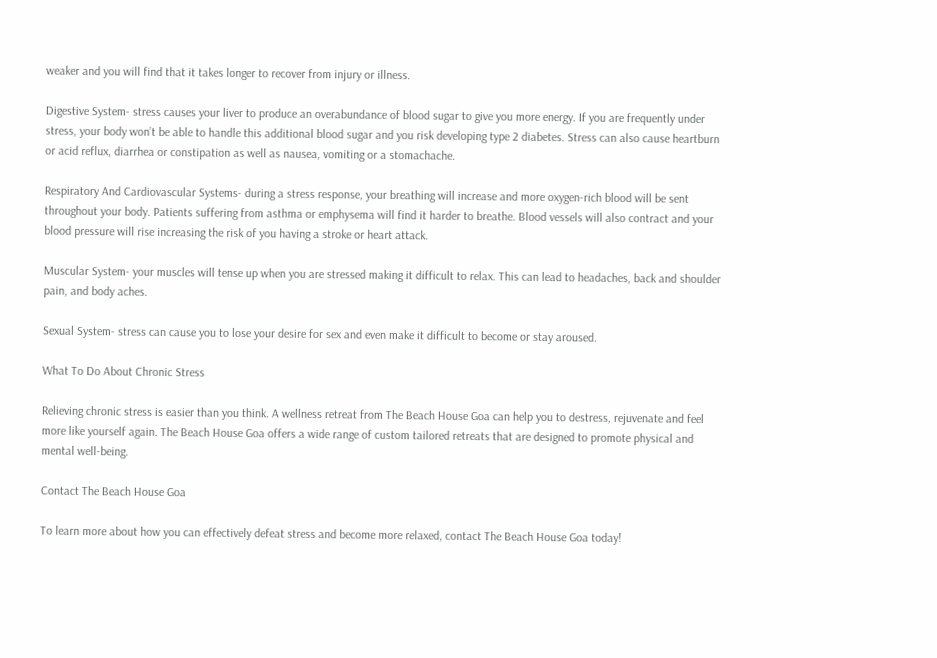weaker and you will find that it takes longer to recover from injury or illness.

Digestive System- stress causes your liver to produce an overabundance of blood sugar to give you more energy. If you are frequently under stress, your body won’t be able to handle this additional blood sugar and you risk developing type 2 diabetes. Stress can also cause heartburn or acid reflux, diarrhea or constipation as well as nausea, vomiting or a stomachache.

Respiratory And Cardiovascular Systems- during a stress response, your breathing will increase and more oxygen-rich blood will be sent throughout your body. Patients suffering from asthma or emphysema will find it harder to breathe. Blood vessels will also contract and your blood pressure will rise increasing the risk of you having a stroke or heart attack.

Muscular System- your muscles will tense up when you are stressed making it difficult to relax. This can lead to headaches, back and shoulder pain, and body aches.

Sexual System- stress can cause you to lose your desire for sex and even make it difficult to become or stay aroused.

What To Do About Chronic Stress

Relieving chronic stress is easier than you think. A wellness retreat from The Beach House Goa can help you to destress, rejuvenate and feel more like yourself again. The Beach House Goa offers a wide range of custom tailored retreats that are designed to promote physical and mental well-being.

Contact The Beach House Goa

To learn more about how you can effectively defeat stress and become more relaxed, contact The Beach House Goa today!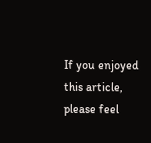If you enjoyed this article, please feel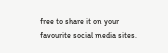free to share it on your favourite social media sites.